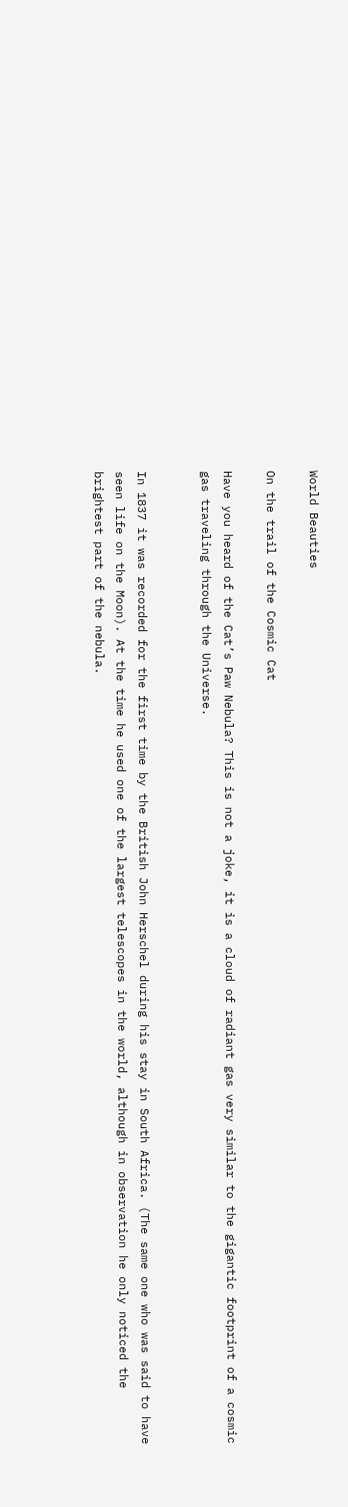World Beauties

On the trail of the Cosmic Cat

Have you heard of the Cat’s Paw Nebula? This is not a joke, it is a cloud of radiant gas very similar to the gigantic footprint of a cosmic gas traveling through the Universe.


In 1837 it was recorded for the first time by the British John Herschel during his stay in South Africa. (The same one who was said to have seen life on the Moon). At the time he used one of the largest telescopes in the world, although in observation he only noticed the brightest part of the nebula.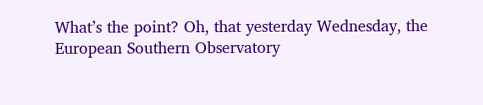What’s the point? Oh, that yesterday Wednesday, the European Southern Observatory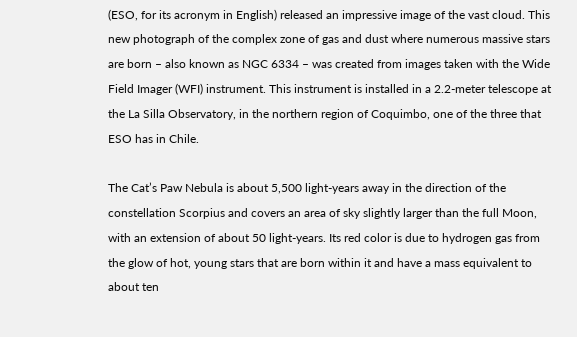(ESO, for its acronym in English) released an impressive image of the vast cloud. This new photograph of the complex zone of gas and dust where numerous massive stars are born – also known as NGC 6334 – was created from images taken with the Wide Field Imager (WFI) instrument. This instrument is installed in a 2.2-meter telescope at the La Silla Observatory, in the northern region of Coquimbo, one of the three that ESO has in Chile.

The Cat’s Paw Nebula is about 5,500 light-years away in the direction of the constellation Scorpius and covers an area of sky slightly larger than the full Moon, with an extension of about 50 light-years. Its red color is due to hydrogen gas from the glow of hot, young stars that are born within it and have a mass equivalent to about ten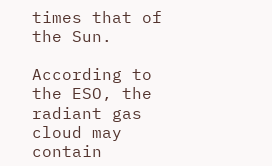times that of the Sun.

According to the ESO, the radiant gas cloud may contain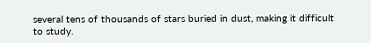several tens of thousands of stars buried in dust, making it difficult to study.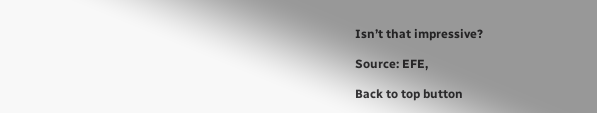Isn’t that impressive?

Source: EFE,

Back to top button